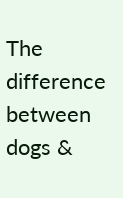The difference between dogs &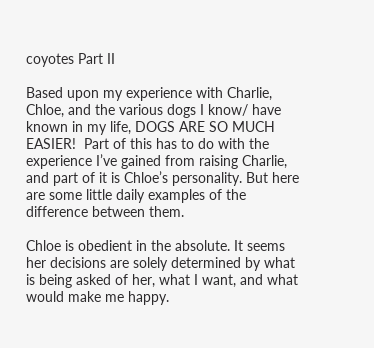coyotes Part II

Based upon my experience with Charlie, Chloe, and the various dogs I know/ have known in my life, DOGS ARE SO MUCH EASIER!  Part of this has to do with the experience I’ve gained from raising Charlie, and part of it is Chloe’s personality. But here are some little daily examples of the difference between them.

Chloe is obedient in the absolute. It seems her decisions are solely determined by what is being asked of her, what I want, and what would make me happy.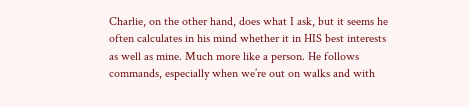Charlie, on the other hand, does what I ask, but it seems he often calculates in his mind whether it in HIS best interests as well as mine. Much more like a person. He follows commands, especially when we’re out on walks and with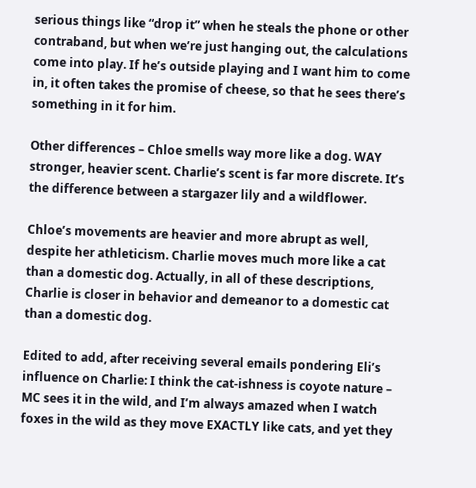serious things like “drop it” when he steals the phone or other contraband, but when we’re just hanging out, the calculations come into play. If he’s outside playing and I want him to come in, it often takes the promise of cheese, so that he sees there’s something in it for him.

Other differences – Chloe smells way more like a dog. WAY stronger, heavier scent. Charlie’s scent is far more discrete. It’s the difference between a stargazer lily and a wildflower.

Chloe’s movements are heavier and more abrupt as well, despite her athleticism. Charlie moves much more like a cat than a domestic dog. Actually, in all of these descriptions, Charlie is closer in behavior and demeanor to a domestic cat than a domestic dog.

Edited to add, after receiving several emails pondering Eli’s influence on Charlie: I think the cat-ishness is coyote nature – MC sees it in the wild, and I’m always amazed when I watch foxes in the wild as they move EXACTLY like cats, and yet they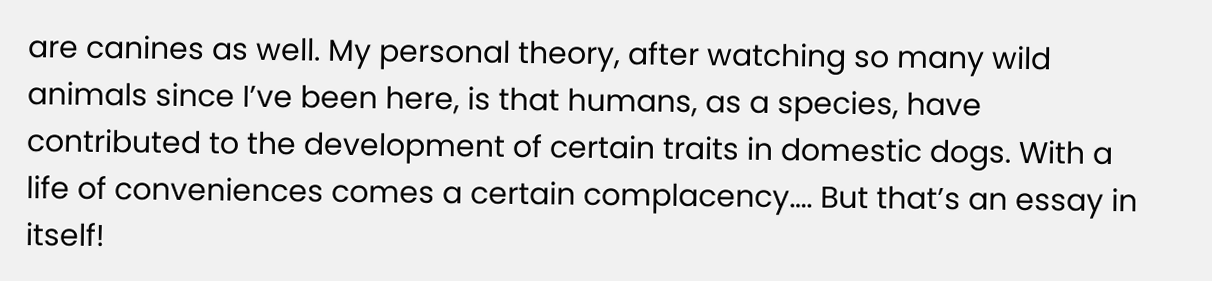are canines as well. My personal theory, after watching so many wild animals since I’ve been here, is that humans, as a species, have contributed to the development of certain traits in domestic dogs. With a life of conveniences comes a certain complacency…. But that’s an essay in itself!